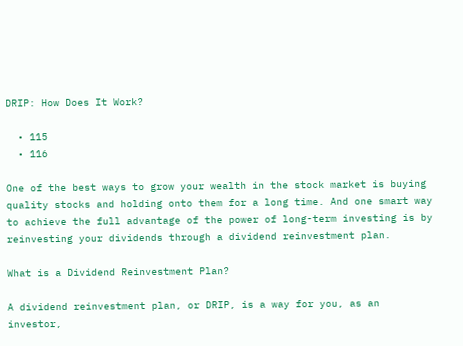DRIP: How Does It Work?

  • 115
  • 116

One of the best ways to grow your wealth in the stock market is buying quality stocks and holding onto them for a long time. And one smart way to achieve the full advantage of the power of long-term investing is by reinvesting your dividends through a dividend reinvestment plan.

What is a Dividend Reinvestment Plan?

A dividend reinvestment plan, or DRIP, is a way for you, as an investor,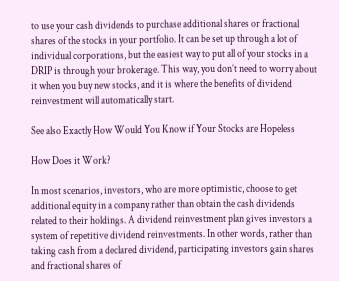to use your cash dividends to purchase additional shares or fractional shares of the stocks in your portfolio. It can be set up through a lot of individual corporations, but the easiest way to put all of your stocks in a DRIP is through your brokerage. This way, you don’t need to worry about it when you buy new stocks, and it is where the benefits of dividend reinvestment will automatically start.

See also Exactly How Would You Know if Your Stocks are Hopeless

How Does it Work?

In most scenarios, investors, who are more optimistic, choose to get additional equity in a company rather than obtain the cash dividends related to their holdings. A dividend reinvestment plan gives investors a system of repetitive dividend reinvestments. In other words, rather than taking cash from a declared dividend, participating investors gain shares and fractional shares of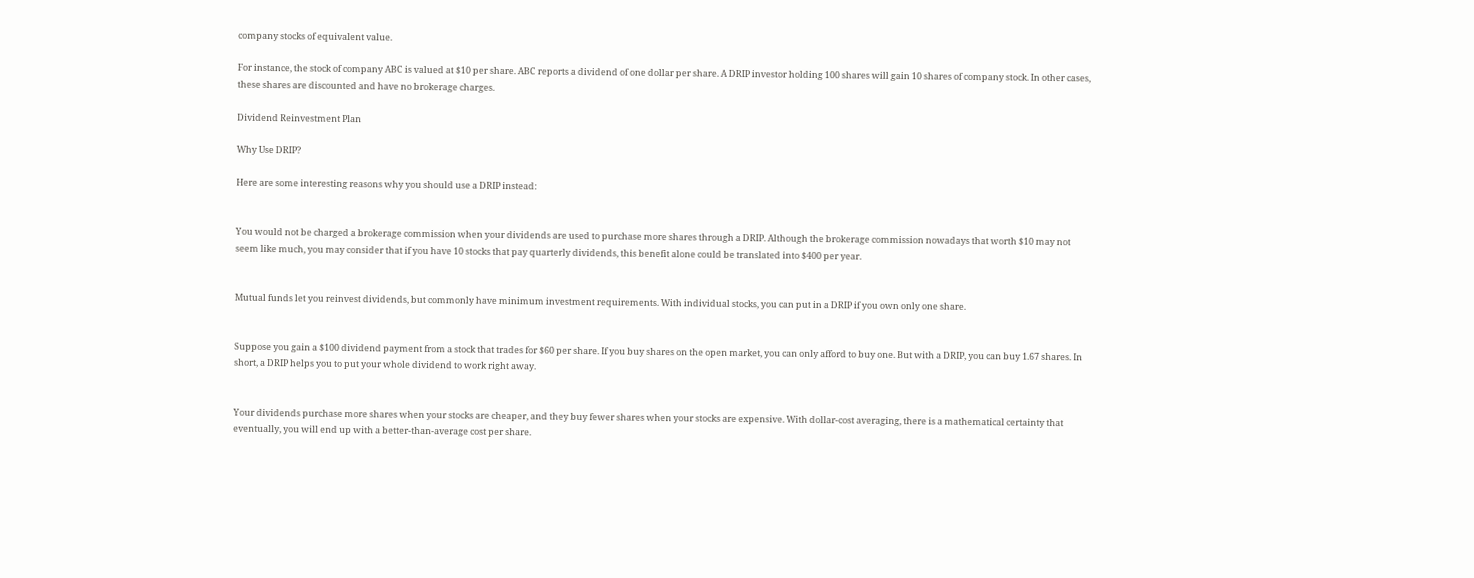company stocks of equivalent value.

For instance, the stock of company ABC is valued at $10 per share. ABC reports a dividend of one dollar per share. A DRIP investor holding 100 shares will gain 10 shares of company stock. In other cases, these shares are discounted and have no brokerage charges.

Dividend Reinvestment Plan

Why Use DRIP?

Here are some interesting reasons why you should use a DRIP instead:


You would not be charged a brokerage commission when your dividends are used to purchase more shares through a DRIP. Although the brokerage commission nowadays that worth $10 may not seem like much, you may consider that if you have 10 stocks that pay quarterly dividends, this benefit alone could be translated into $400 per year.


Mutual funds let you reinvest dividends, but commonly have minimum investment requirements. With individual stocks, you can put in a DRIP if you own only one share.


Suppose you gain a $100 dividend payment from a stock that trades for $60 per share. If you buy shares on the open market, you can only afford to buy one. But with a DRIP, you can buy 1.67 shares. In short, a DRIP helps you to put your whole dividend to work right away.


Your dividends purchase more shares when your stocks are cheaper, and they buy fewer shares when your stocks are expensive. With dollar-cost averaging, there is a mathematical certainty that eventually, you will end up with a better-than-average cost per share.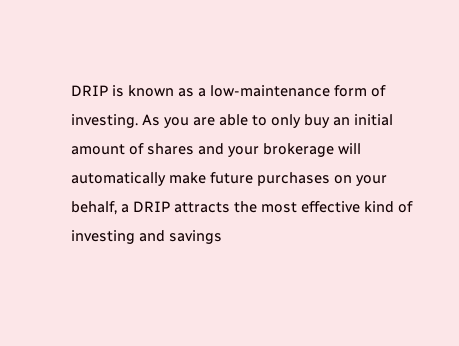DRIP is known as a low-maintenance form of investing. As you are able to only buy an initial amount of shares and your brokerage will automatically make future purchases on your behalf, a DRIP attracts the most effective kind of investing and savings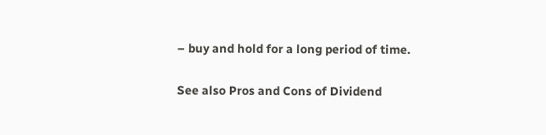– buy and hold for a long period of time.

See also Pros and Cons of Dividend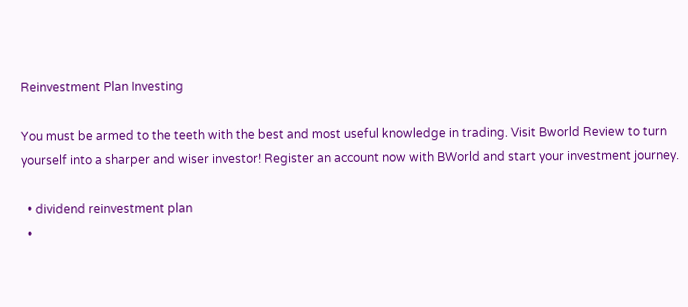Reinvestment Plan Investing

You must be armed to the teeth with the best and most useful knowledge in trading. Visit Bworld Review to turn yourself into a sharper and wiser investor! Register an account now with BWorld and start your investment journey.

  • dividend reinvestment plan
  •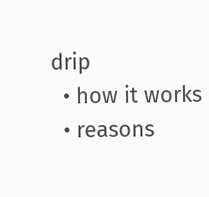drip
  • how it works
  • reasons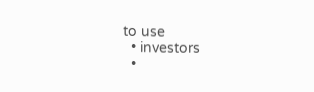to use
  • investors
  •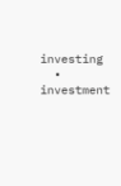investing
  • investment